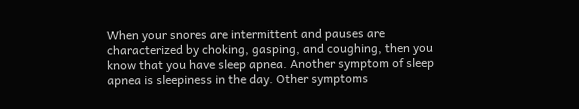When your snores are intermittent and pauses are characterized by choking, gasping, and coughing, then you know that you have sleep apnea. Another symptom of sleep apnea is sleepiness in the day. Other symptoms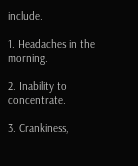include.

1. Headaches in the morning.

2. Inability to concentrate.

3. Crankiness,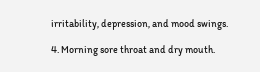irritability, depression, and mood swings.

4. Morning sore throat and dry mouth.